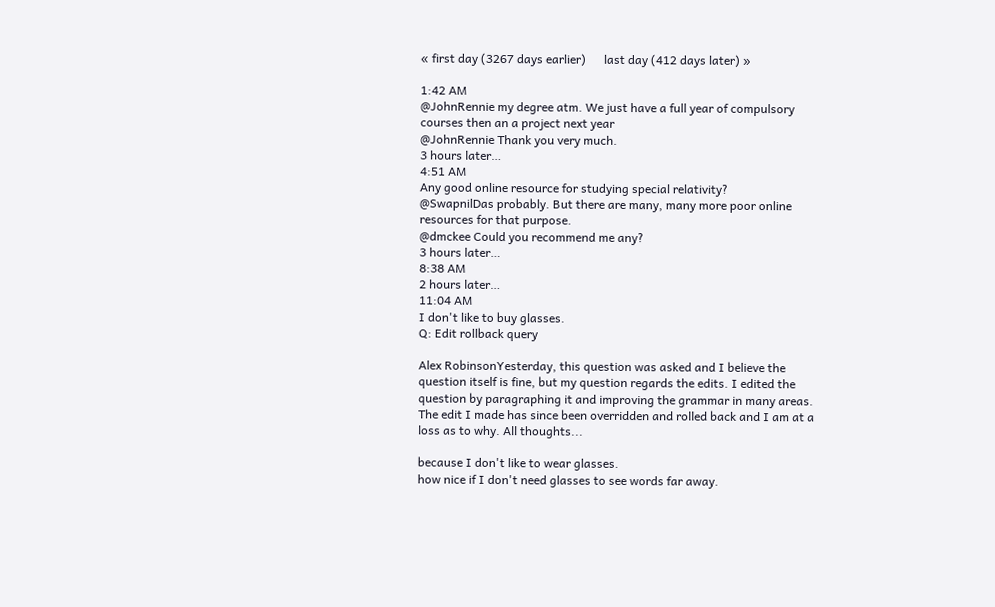« first day (3267 days earlier)      last day (412 days later) »

1:42 AM
@JohnRennie my degree atm. We just have a full year of compulsory courses then an a project next year
@JohnRennie Thank you very much.
3 hours later…
4:51 AM
Any good online resource for studying special relativity?
@SwapnilDas probably. But there are many, many more poor online resources for that purpose.
@dmckee Could you recommend me any?
3 hours later…
8:38 AM
2 hours later…
11:04 AM
I don't like to buy glasses.
Q: Edit rollback query

Alex RobinsonYesterday, this question was asked and I believe the question itself is fine, but my question regards the edits. I edited the question by paragraphing it and improving the grammar in many areas. The edit I made has since been overridden and rolled back and I am at a loss as to why. All thoughts...

because I don't like to wear glasses.
how nice if I don't need glasses to see words far away.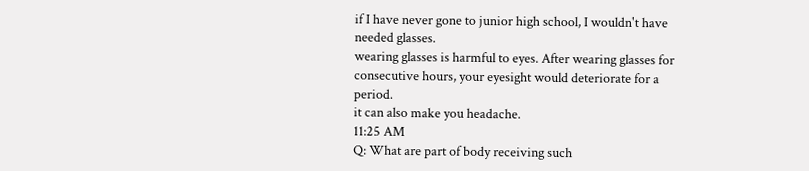if I have never gone to junior high school, I wouldn't have needed glasses.
wearing glasses is harmful to eyes. After wearing glasses for consecutive hours, your eyesight would deteriorate for a period.
it can also make you headache.
11:25 AM
Q: What are part of body receiving such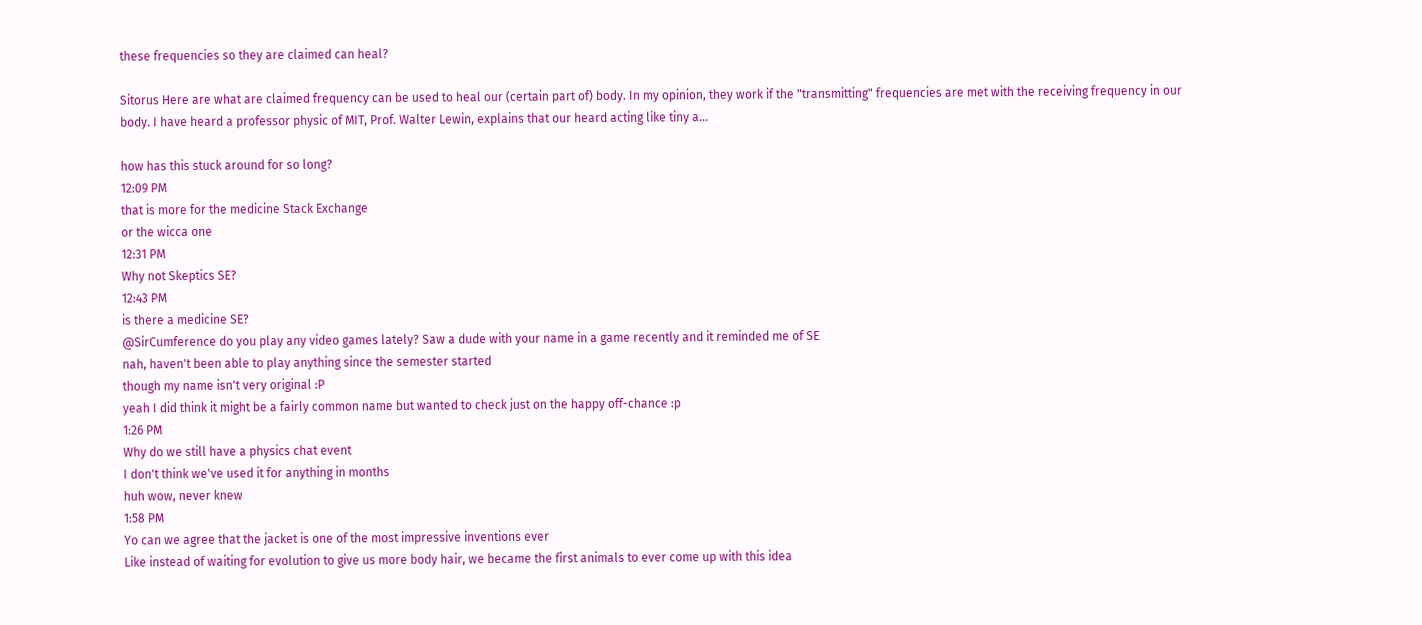these frequencies so they are claimed can heal?

Sitorus Here are what are claimed frequency can be used to heal our (certain part of) body. In my opinion, they work if the "transmitting" frequencies are met with the receiving frequency in our body. I have heard a professor physic of MIT, Prof. Walter Lewin, explains that our heard acting like tiny a...

how has this stuck around for so long?
12:09 PM
that is more for the medicine Stack Exchange
or the wicca one
12:31 PM
Why not Skeptics SE?
12:43 PM
is there a medicine SE?
@SirCumference do you play any video games lately? Saw a dude with your name in a game recently and it reminded me of SE
nah, haven't been able to play anything since the semester started
though my name isn't very original :P
yeah I did think it might be a fairly common name but wanted to check just on the happy off-chance :p
1:26 PM
Why do we still have a physics chat event
I don't think we've used it for anything in months
huh wow, never knew
1:58 PM
Yo can we agree that the jacket is one of the most impressive inventions ever
Like instead of waiting for evolution to give us more body hair, we became the first animals to ever come up with this idea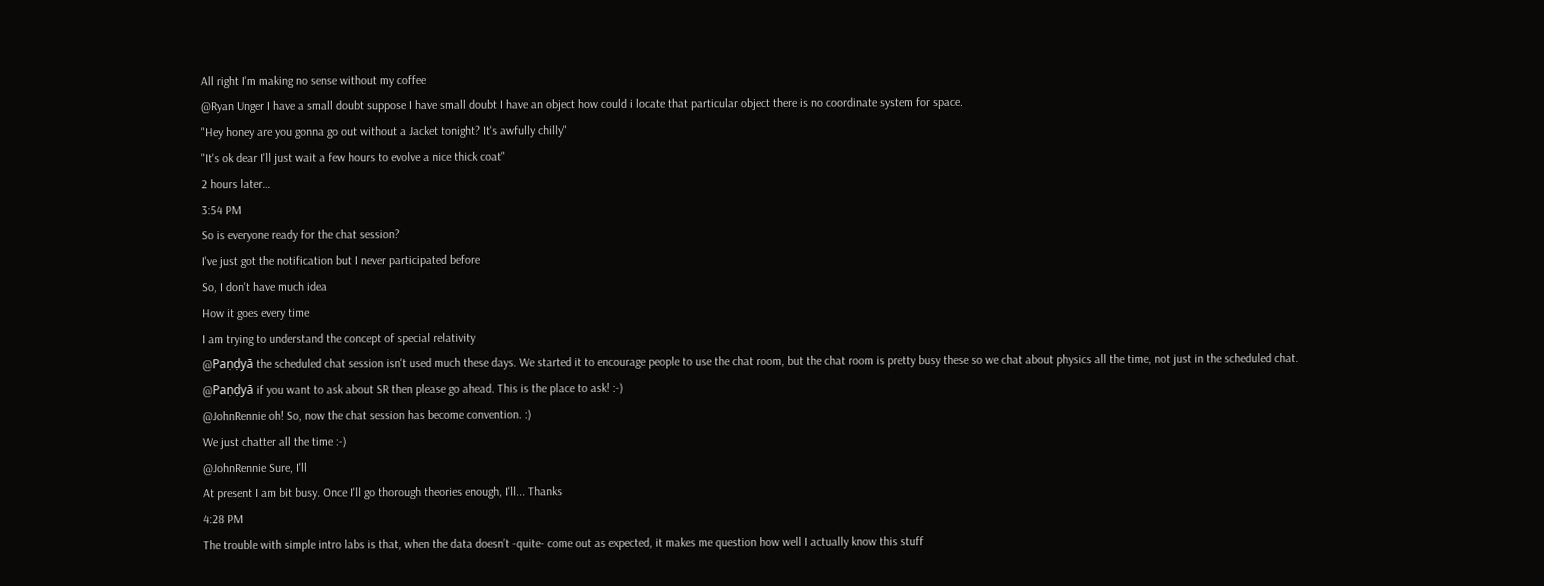All right I'm making no sense without my coffee
@Ryan Unger I have a small doubt suppose I have small doubt I have an object how could i locate that particular object there is no coordinate system for space.
"Hey honey are you gonna go out without a Jacket tonight? It's awfully chilly"
"It's ok dear I'll just wait a few hours to evolve a nice thick coat"
2 hours later…
3:54 PM
So is everyone ready for the chat session?
I've just got the notification but I never participated before
So, I don't have much idea
How it goes every time
I am trying to understand the concept of special relativity
@Paṇḍyā the scheduled chat session isn't used much these days. We started it to encourage people to use the chat room, but the chat room is pretty busy these so we chat about physics all the time, not just in the scheduled chat.
@Paṇḍyā if you want to ask about SR then please go ahead. This is the place to ask! :-)
@JohnRennie oh! So, now the chat session has become convention. :)
We just chatter all the time :-)
@JohnRennie Sure, I'll
At present I am bit busy. Once I'll go thorough theories enough, I'll... Thanks
4:28 PM
The trouble with simple intro labs is that, when the data doesn’t -quite- come out as expected, it makes me question how well I actually know this stuff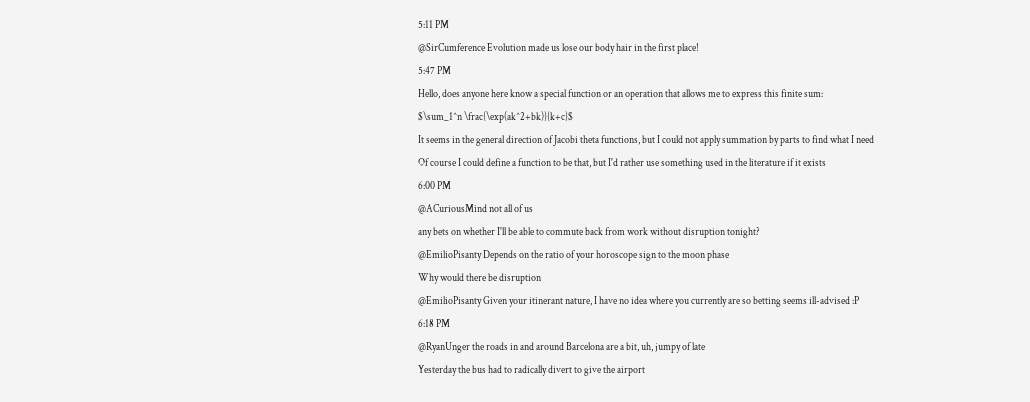5:11 PM
@SirCumference Evolution made us lose our body hair in the first place!
5:47 PM
Hello, does anyone here know a special function or an operation that allows me to express this finite sum:
$\sum_1^n \frac{\exp(ak^2+bk)}{k+c}$
It seems in the general direction of Jacobi theta functions, but I could not apply summation by parts to find what I need
Of course I could define a function to be that, but I'd rather use something used in the literature if it exists
6:00 PM
@ACuriousMind not all of us
any bets on whether I'll be able to commute back from work without disruption tonight?
@EmilioPisanty Depends on the ratio of your horoscope sign to the moon phase
Why would there be disruption
@EmilioPisanty Given your itinerant nature, I have no idea where you currently are so betting seems ill-advised :P
6:18 PM
@RyanUnger the roads in and around Barcelona are a bit, uh, jumpy of late
Yesterday the bus had to radically divert to give the airport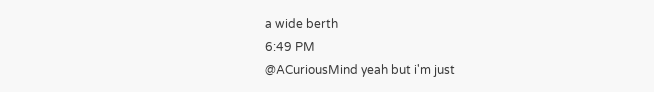a wide berth
6:49 PM
@ACuriousMind yeah but i'm just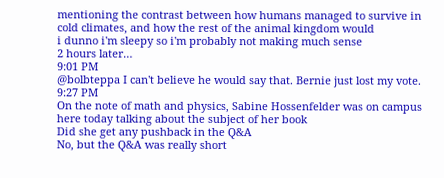mentioning the contrast between how humans managed to survive in cold climates, and how the rest of the animal kingdom would
i dunno i'm sleepy so i'm probably not making much sense
2 hours later…
9:01 PM
@bolbteppa I can't believe he would say that. Bernie just lost my vote.
9:27 PM
On the note of math and physics, Sabine Hossenfelder was on campus here today talking about the subject of her book
Did she get any pushback in the Q&A
No, but the Q&A was really short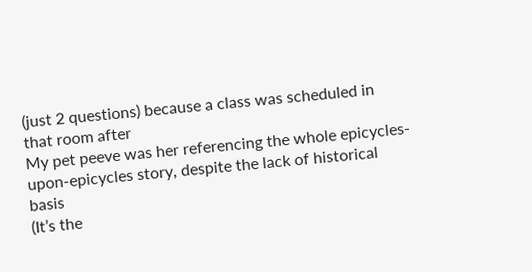(just 2 questions) because a class was scheduled in that room after
My pet peeve was her referencing the whole epicycles-upon-epicycles story, despite the lack of historical basis
(It’s the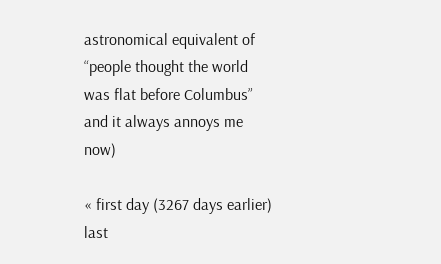astronomical equivalent of “people thought the world was flat before Columbus” and it always annoys me now)

« first day (3267 days earlier)      last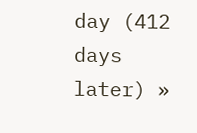day (412 days later) »